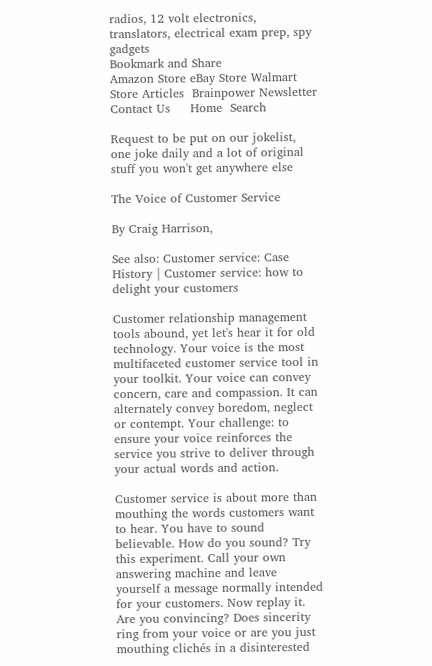radios, 12 volt electronics, translators, electrical exam prep, spy gadgets
Bookmark and Share
Amazon Store eBay Store Walmart Store Articles  Brainpower Newsletter Contact Us     Home  Search

Request to be put on our jokelist, one joke daily and a lot of original stuff you won't get anywhere else

The Voice of Customer Service

By Craig Harrison,

See also: Customer service: Case History | Customer service: how to delight your customers

Customer relationship management tools abound, yet let's hear it for old technology. Your voice is the most multifaceted customer service tool in your toolkit. Your voice can convey concern, care and compassion. It can alternately convey boredom, neglect or contempt. Your challenge: to ensure your voice reinforces the service you strive to deliver through your actual words and action.

Customer service is about more than mouthing the words customers want to hear. You have to sound believable. How do you sound? Try this experiment. Call your own answering machine and leave yourself a message normally intended for your customers. Now replay it. Are you convincing? Does sincerity ring from your voice or are you just mouthing clichés in a disinterested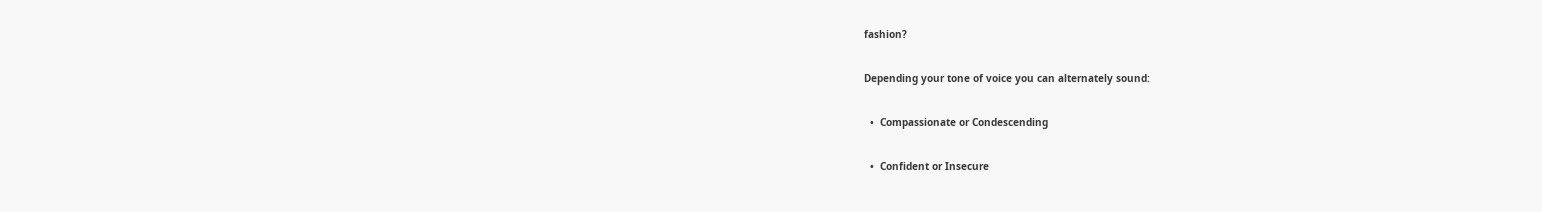fashion?

Depending your tone of voice you can alternately sound:

  •  Compassionate or Condescending

  •  Confident or Insecure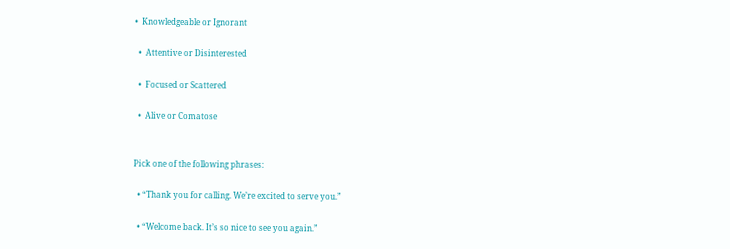•  Knowledgeable or Ignorant

  •  Attentive or Disinterested

  •  Focused or Scattered

  •  Alive or Comatose


Pick one of the following phrases:

  • “Thank you for calling. We’re excited to serve you.”

  • “Welcome back. It’s so nice to see you again.”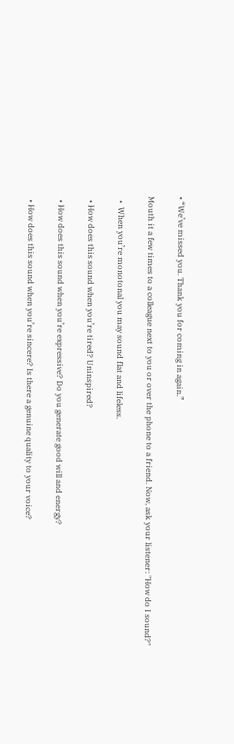• “We’ve missed you. Thank you for coming in again.”

Mouth it a few times to a colleague next to you or over the phone to a friend. Now, ask your listener: "How do I sound?"

  •  When you’re monotonal you may sound flat and lifeless.

  • How does this sound when you’re tired? Uninspired?

  • How does this sound when you’re expressive? Do you generate good will and energy?

  • How does this sound when you’re sincere? Is there a genuine quality to your voice?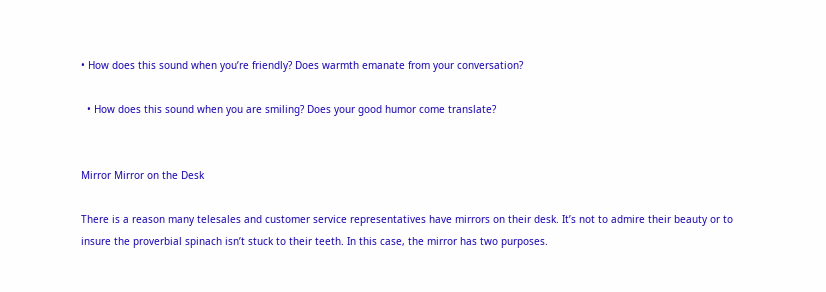• How does this sound when you’re friendly? Does warmth emanate from your conversation?

  • How does this sound when you are smiling? Does your good humor come translate?


Mirror Mirror on the Desk

There is a reason many telesales and customer service representatives have mirrors on their desk. It’s not to admire their beauty or to insure the proverbial spinach isn’t stuck to their teeth. In this case, the mirror has two purposes.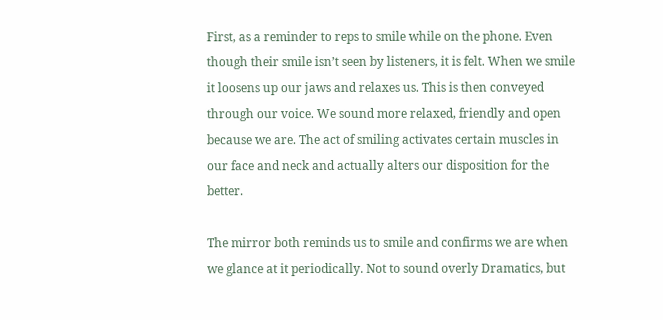First, as a reminder to reps to smile while on the phone. Even though their smile isn’t seen by listeners, it is felt. When we smile it loosens up our jaws and relaxes us. This is then conveyed through our voice. We sound more relaxed, friendly and open because we are. The act of smiling activates certain muscles in our face and neck and actually alters our disposition for the better.

The mirror both reminds us to smile and confirms we are when we glance at it periodically. Not to sound overly Dramatics, but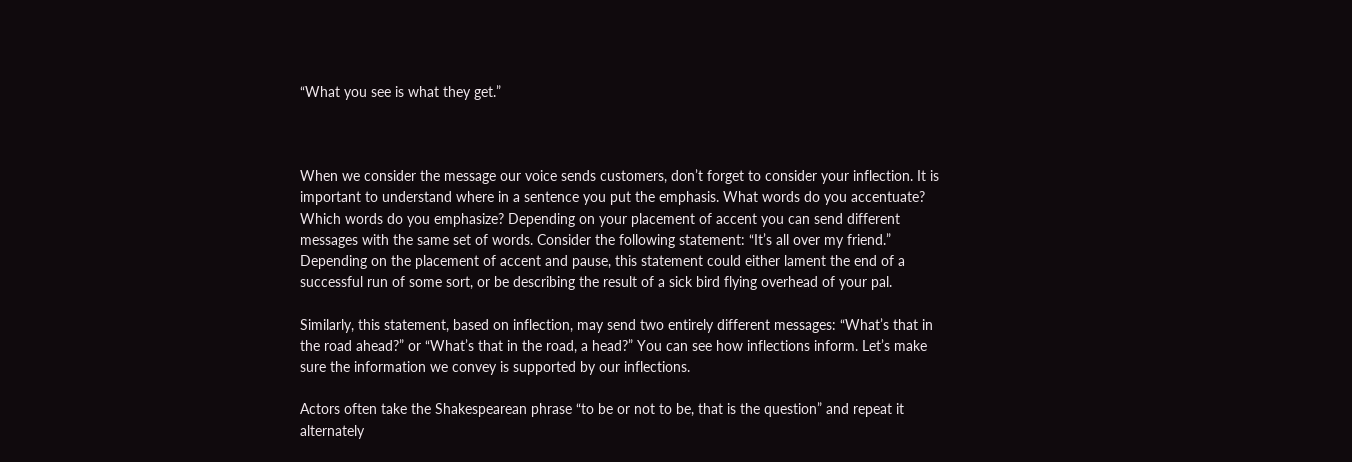“What you see is what they get.”



When we consider the message our voice sends customers, don’t forget to consider your inflection. It is important to understand where in a sentence you put the emphasis. What words do you accentuate? Which words do you emphasize? Depending on your placement of accent you can send different messages with the same set of words. Consider the following statement: “It’s all over my friend.” Depending on the placement of accent and pause, this statement could either lament the end of a successful run of some sort, or be describing the result of a sick bird flying overhead of your pal.

Similarly, this statement, based on inflection, may send two entirely different messages: “What’s that in the road ahead?” or “What’s that in the road, a head?” You can see how inflections inform. Let’s make sure the information we convey is supported by our inflections.

Actors often take the Shakespearean phrase “to be or not to be, that is the question” and repeat it alternately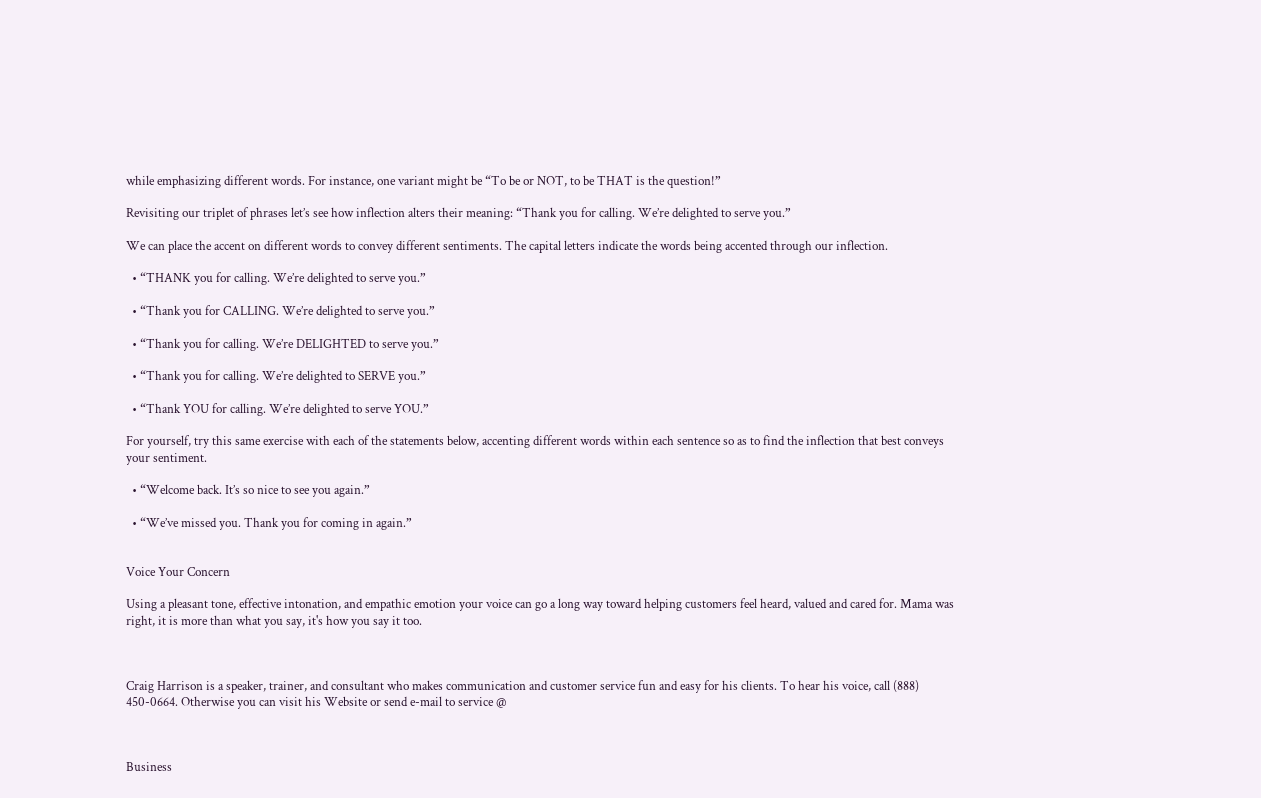while emphasizing different words. For instance, one variant might be “To be or NOT, to be THAT is the question!”

Revisiting our triplet of phrases let’s see how inflection alters their meaning: “Thank you for calling. We’re delighted to serve you.”

We can place the accent on different words to convey different sentiments. The capital letters indicate the words being accented through our inflection.

  • “THANK you for calling. We’re delighted to serve you.”

  • “Thank you for CALLING. We’re delighted to serve you.”

  • “Thank you for calling. We’re DELIGHTED to serve you.”

  • “Thank you for calling. We’re delighted to SERVE you.”

  • “Thank YOU for calling. We’re delighted to serve YOU.”

For yourself, try this same exercise with each of the statements below, accenting different words within each sentence so as to find the inflection that best conveys your sentiment.

  • “Welcome back. It’s so nice to see you again.”

  • “We’ve missed you. Thank you for coming in again.”


Voice Your Concern

Using a pleasant tone, effective intonation, and empathic emotion your voice can go a long way toward helping customers feel heard, valued and cared for. Mama was right, it is more than what you say, it's how you say it too.



Craig Harrison is a speaker, trainer, and consultant who makes communication and customer service fun and easy for his clients. To hear his voice, call (888) 450-0664. Otherwise you can visit his Website or send e-mail to service @



Business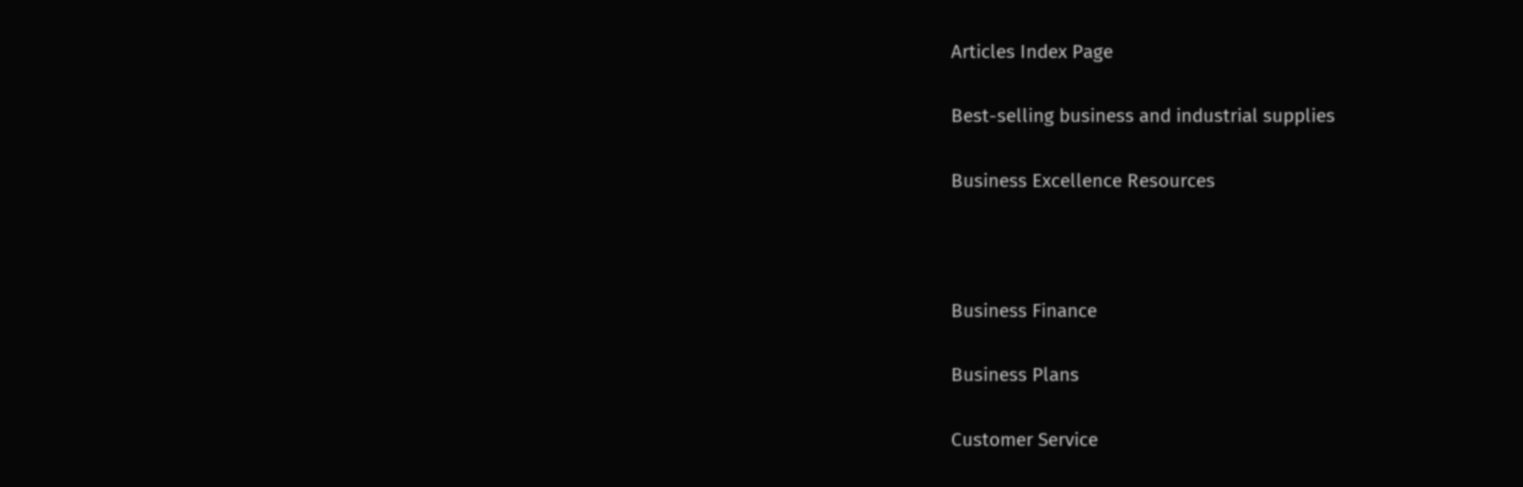Articles Index Page

Best-selling business and industrial supplies

Business Excellence Resources



Business Finance

Business Plans

Customer Service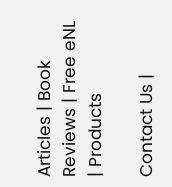Articles | Book Reviews | Free eNL | Products

Contact Us |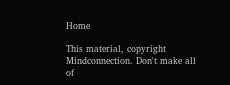Home

This material, copyright Mindconnection. Don't make all of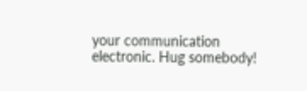your communication electronic. Hug somebody!